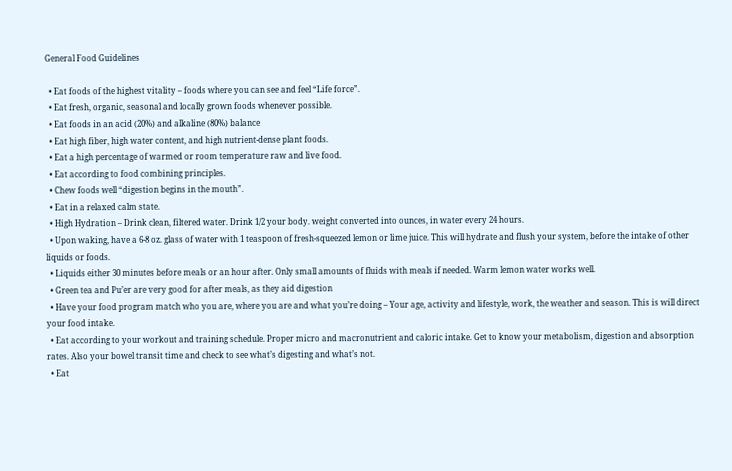General Food Guidelines

  • Eat foods of the highest vitality – foods where you can see and feel “Life force”.
  • Eat fresh, organic, seasonal and locally grown foods whenever possible.
  • Eat foods in an acid (20%) and alkaline (80%) balance
  • Eat high fiber, high water content, and high nutrient-dense plant foods.
  • Eat a high percentage of warmed or room temperature raw and live food.
  • Eat according to food combining principles.
  • Chew foods well “digestion begins in the mouth”.
  • Eat in a relaxed calm state.
  • High Hydration – Drink clean, filtered water. Drink 1/2 your body. weight converted into ounces, in water every 24 hours.
  • Upon waking, have a 6-8 oz. glass of water with 1 teaspoon of fresh-squeezed lemon or lime juice. This will hydrate and flush your system, before the intake of other liquids or foods.
  • Liquids either 30 minutes before meals or an hour after. Only small amounts of fluids with meals if needed. Warm lemon water works well.
  • Green tea and Pu’er are very good for after meals, as they aid digestion
  • Have your food program match who you are, where you are and what you’re doing – Your age, activity and lifestyle, work, the weather and season. This is will direct your food intake.
  • Eat according to your workout and training schedule. Proper micro and macronutrient and caloric intake. Get to know your metabolism, digestion and absorption rates. Also your bowel transit time and check to see what’s digesting and what’s not.
  • Eat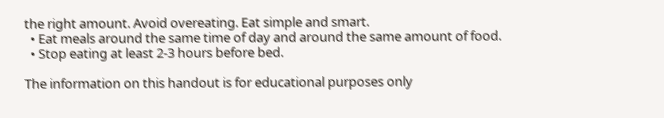the right amount. Avoid overeating. Eat simple and smart.
  • Eat meals around the same time of day and around the same amount of food.
  • Stop eating at least 2-3 hours before bed.

The information on this handout is for educational purposes only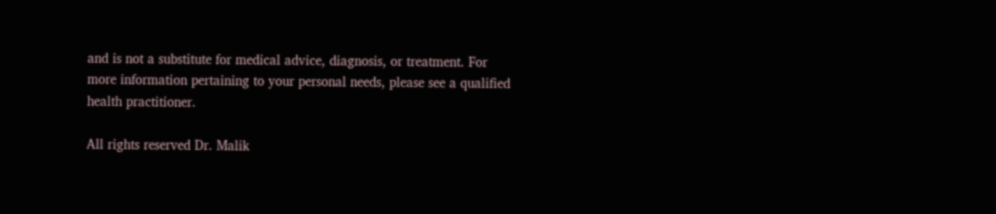and is not a substitute for medical advice, diagnosis, or treatment. For more information pertaining to your personal needs, please see a qualified health practitioner.

All rights reserved Dr. Malik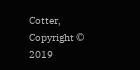Cotter, Copyright © 2019